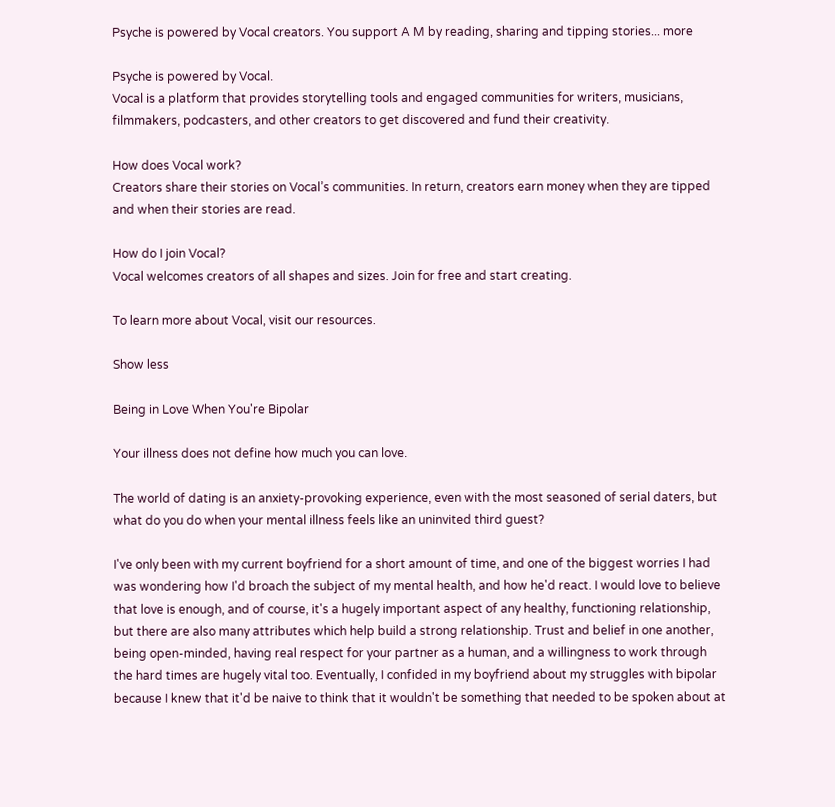Psyche is powered by Vocal creators. You support A M by reading, sharing and tipping stories... more

Psyche is powered by Vocal.
Vocal is a platform that provides storytelling tools and engaged communities for writers, musicians, filmmakers, podcasters, and other creators to get discovered and fund their creativity.

How does Vocal work?
Creators share their stories on Vocal’s communities. In return, creators earn money when they are tipped and when their stories are read.

How do I join Vocal?
Vocal welcomes creators of all shapes and sizes. Join for free and start creating.

To learn more about Vocal, visit our resources.

Show less

Being in Love When You're Bipolar

Your illness does not define how much you can love.

The world of dating is an anxiety-provoking experience, even with the most seasoned of serial daters, but what do you do when your mental illness feels like an uninvited third guest?

I've only been with my current boyfriend for a short amount of time, and one of the biggest worries I had was wondering how I'd broach the subject of my mental health, and how he'd react. I would love to believe that love is enough, and of course, it's a hugely important aspect of any healthy, functioning relationship, but there are also many attributes which help build a strong relationship. Trust and belief in one another, being open-minded, having real respect for your partner as a human, and a willingness to work through the hard times are hugely vital too. Eventually, I confided in my boyfriend about my struggles with bipolar because I knew that it'd be naive to think that it wouldn't be something that needed to be spoken about at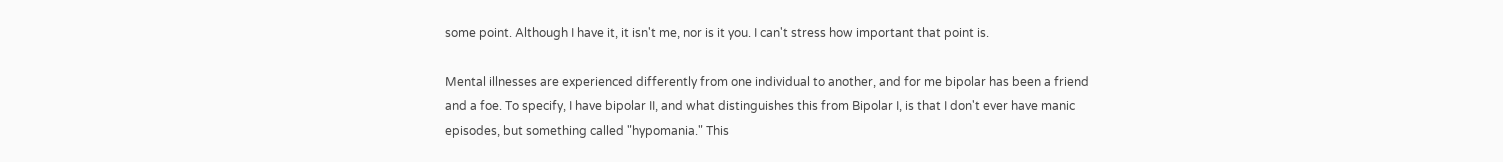some point. Although I have it, it isn't me, nor is it you. I can't stress how important that point is.

Mental illnesses are experienced differently from one individual to another, and for me bipolar has been a friend and a foe. To specify, I have bipolar II, and what distinguishes this from Bipolar I, is that I don't ever have manic episodes, but something called "hypomania." This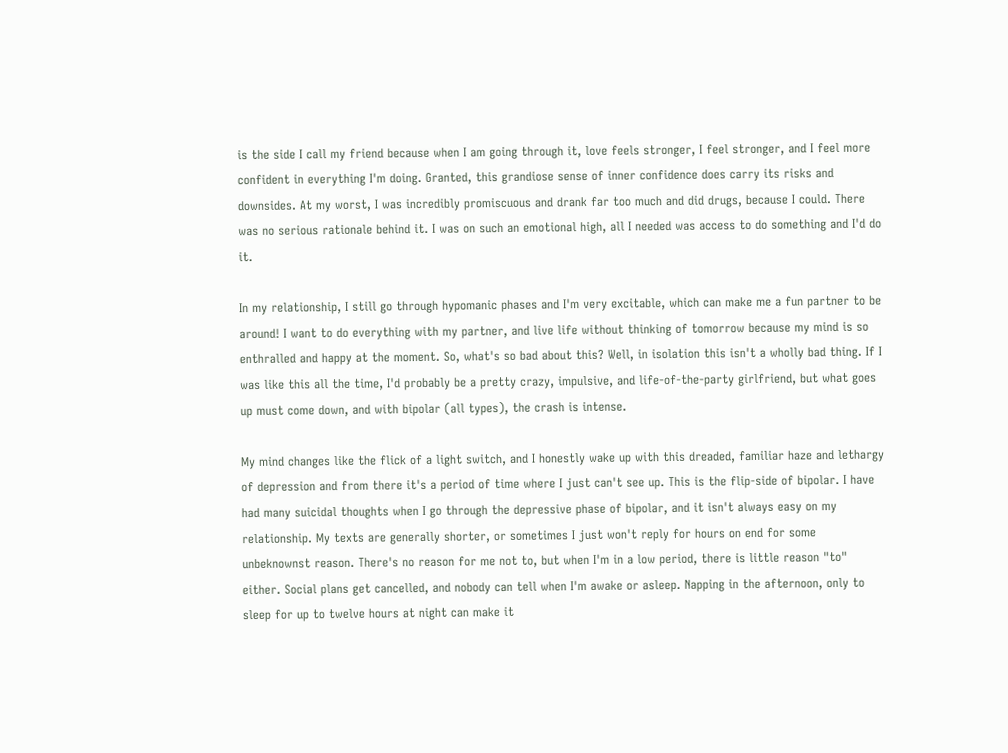is the side I call my friend because when I am going through it, love feels stronger, I feel stronger, and I feel more confident in everything I'm doing. Granted, this grandiose sense of inner confidence does carry its risks and downsides. At my worst, I was incredibly promiscuous and drank far too much and did drugs, because I could. There was no serious rationale behind it. I was on such an emotional high, all I needed was access to do something and I'd do it.

In my relationship, I still go through hypomanic phases and I'm very excitable, which can make me a fun partner to be around! I want to do everything with my partner, and live life without thinking of tomorrow because my mind is so enthralled and happy at the moment. So, what's so bad about this? Well, in isolation this isn't a wholly bad thing. If I was like this all the time, I'd probably be a pretty crazy, impulsive, and life-of-the-party girlfriend, but what goes up must come down, and with bipolar (all types), the crash is intense.

My mind changes like the flick of a light switch, and I honestly wake up with this dreaded, familiar haze and lethargy of depression and from there it's a period of time where I just can't see up. This is the flip-side of bipolar. I have had many suicidal thoughts when I go through the depressive phase of bipolar, and it isn't always easy on my relationship. My texts are generally shorter, or sometimes I just won't reply for hours on end for some unbeknownst reason. There's no reason for me not to, but when I'm in a low period, there is little reason "to" either. Social plans get cancelled, and nobody can tell when I'm awake or asleep. Napping in the afternoon, only to sleep for up to twelve hours at night can make it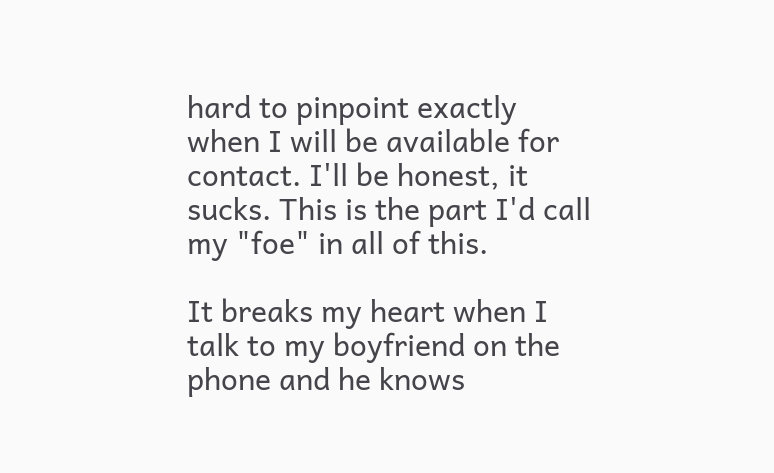hard to pinpoint exactly when I will be available for contact. I'll be honest, it sucks. This is the part I'd call my "foe" in all of this.

It breaks my heart when I talk to my boyfriend on the phone and he knows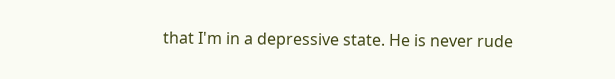that I'm in a depressive state. He is never rude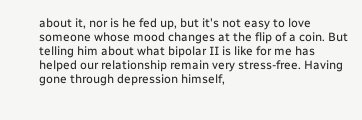about it, nor is he fed up, but it's not easy to love someone whose mood changes at the flip of a coin. But telling him about what bipolar II is like for me has helped our relationship remain very stress-free. Having gone through depression himself,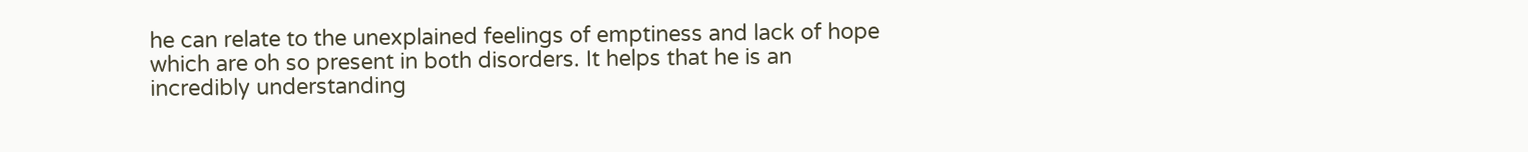he can relate to the unexplained feelings of emptiness and lack of hope which are oh so present in both disorders. It helps that he is an incredibly understanding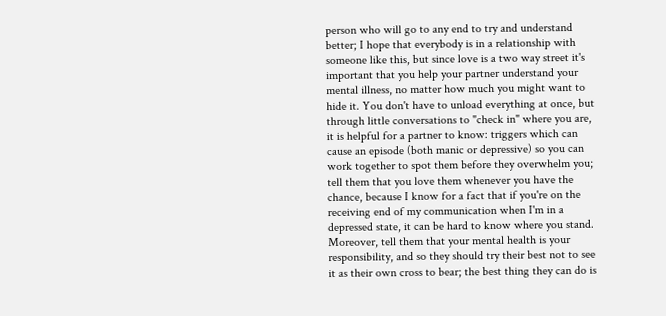person who will go to any end to try and understand better; I hope that everybody is in a relationship with someone like this, but since love is a two way street it's important that you help your partner understand your mental illness, no matter how much you might want to hide it. You don't have to unload everything at once, but through little conversations to "check in" where you are, it is helpful for a partner to know: triggers which can cause an episode (both manic or depressive) so you can work together to spot them before they overwhelm you; tell them that you love them whenever you have the chance, because I know for a fact that if you're on the receiving end of my communication when I'm in a depressed state, it can be hard to know where you stand. Moreover, tell them that your mental health is your responsibility, and so they should try their best not to see it as their own cross to bear; the best thing they can do is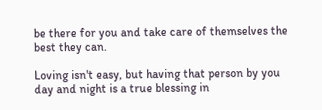be there for you and take care of themselves the best they can.

Loving isn't easy, but having that person by you day and night is a true blessing in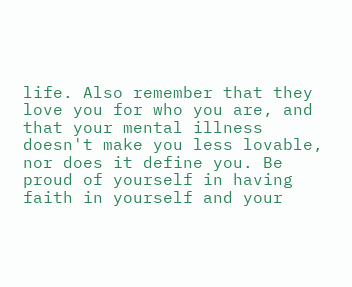life. Also remember that they love you for who you are, and that your mental illness doesn't make you less lovable, nor does it define you. Be proud of yourself in having faith in yourself and your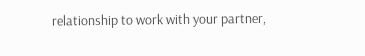relationship to work with your partner,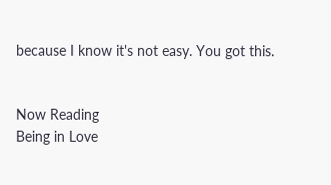because I know it's not easy. You got this.


Now Reading
Being in Love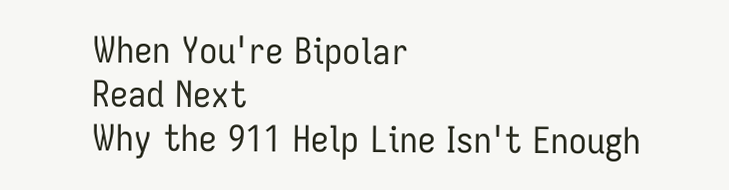When You're Bipolar
Read Next
Why the 911 Help Line Isn't Enough